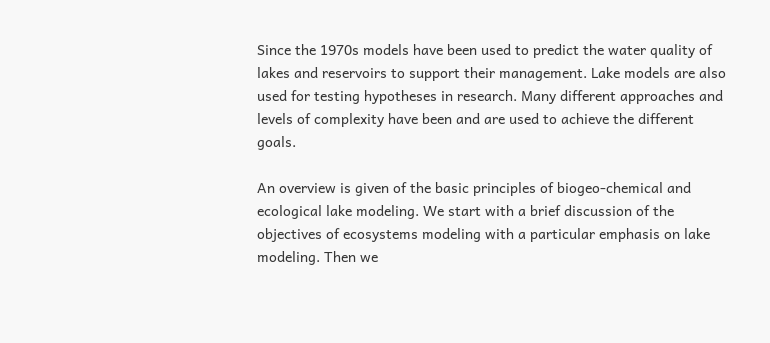Since the 1970s models have been used to predict the water quality of lakes and reservoirs to support their management. Lake models are also used for testing hypotheses in research. Many different approaches and levels of complexity have been and are used to achieve the different goals.

An overview is given of the basic principles of biogeo-chemical and ecological lake modeling. We start with a brief discussion of the objectives of ecosystems modeling with a particular emphasis on lake modeling. Then we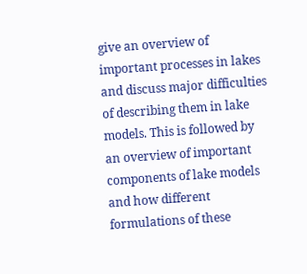give an overview of important processes in lakes and discuss major difficulties of describing them in lake models. This is followed by an overview of important components of lake models and how different formulations of these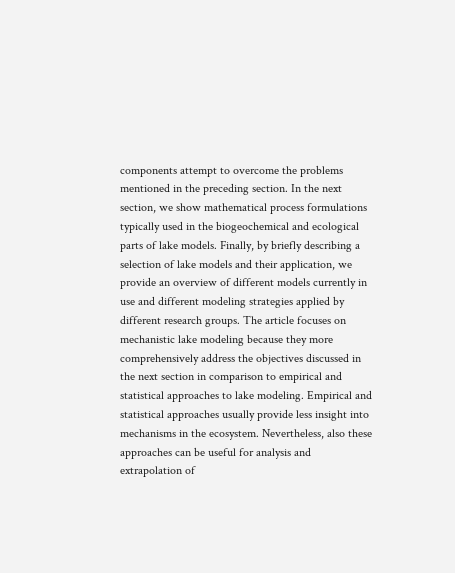components attempt to overcome the problems mentioned in the preceding section. In the next section, we show mathematical process formulations typically used in the biogeochemical and ecological parts of lake models. Finally, by briefly describing a selection of lake models and their application, we provide an overview of different models currently in use and different modeling strategies applied by different research groups. The article focuses on mechanistic lake modeling because they more comprehensively address the objectives discussed in the next section in comparison to empirical and statistical approaches to lake modeling. Empirical and statistical approaches usually provide less insight into mechanisms in the ecosystem. Nevertheless, also these approaches can be useful for analysis and extrapolation of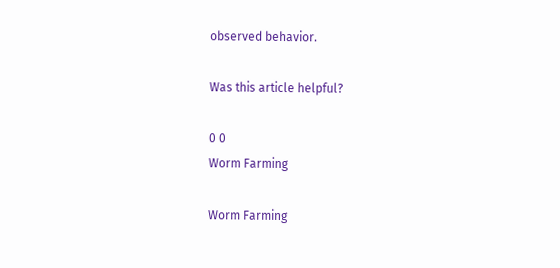observed behavior.

Was this article helpful?

0 0
Worm Farming

Worm Farming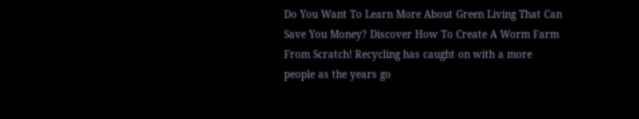Do You Want To Learn More About Green Living That Can Save You Money? Discover How To Create A Worm Farm From Scratch! Recycling has caught on with a more people as the years go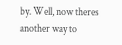by. Well, now theres another way to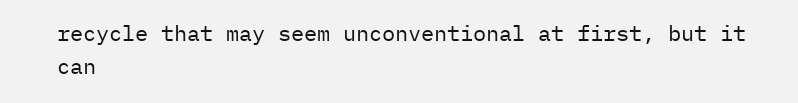recycle that may seem unconventional at first, but it can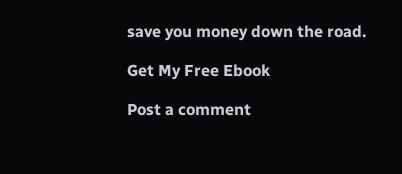save you money down the road.

Get My Free Ebook

Post a comment